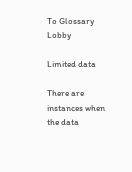To Glossary Lobby

Limited data

There are instances when the data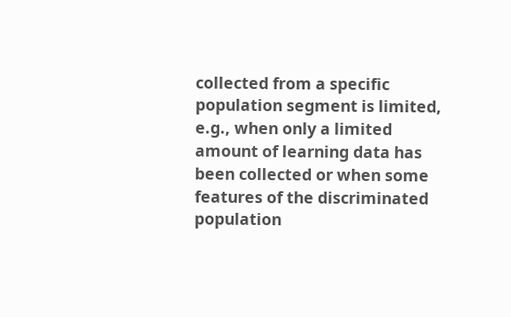collected from a specific population segment is limited, e.g., when only a limited amount of learning data has been collected or when some features of the discriminated population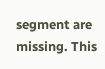segment are missing. This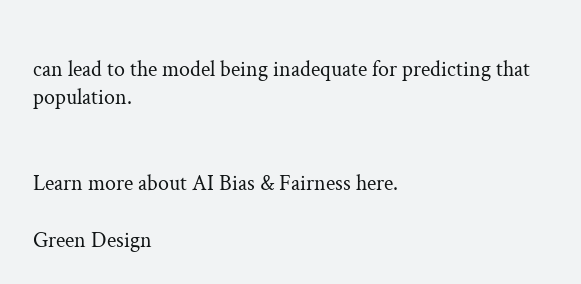can lead to the model being inadequate for predicting that population.


Learn more about AI Bias & Fairness here.

Green Design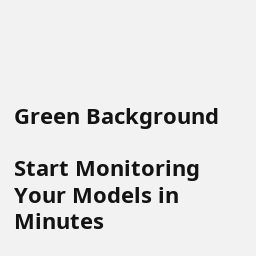Green Background

Start Monitoring Your Models in Minutes